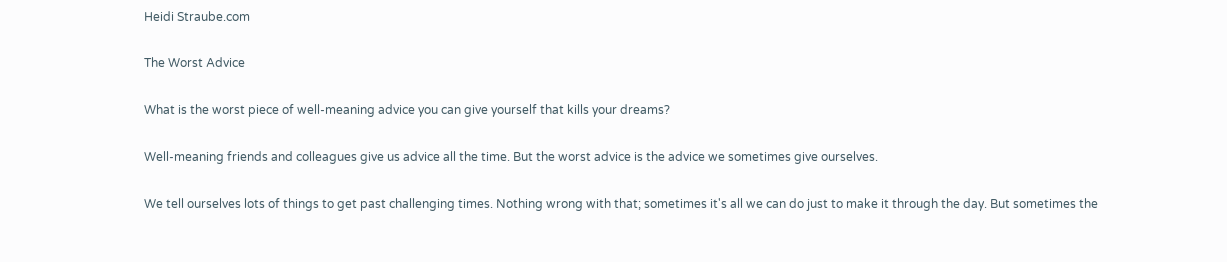Heidi Straube.com

The Worst Advice

What is the worst piece of well-meaning advice you can give yourself that kills your dreams?

Well-meaning friends and colleagues give us advice all the time. But the worst advice is the advice we sometimes give ourselves.

We tell ourselves lots of things to get past challenging times. Nothing wrong with that; sometimes it's all we can do just to make it through the day. But sometimes the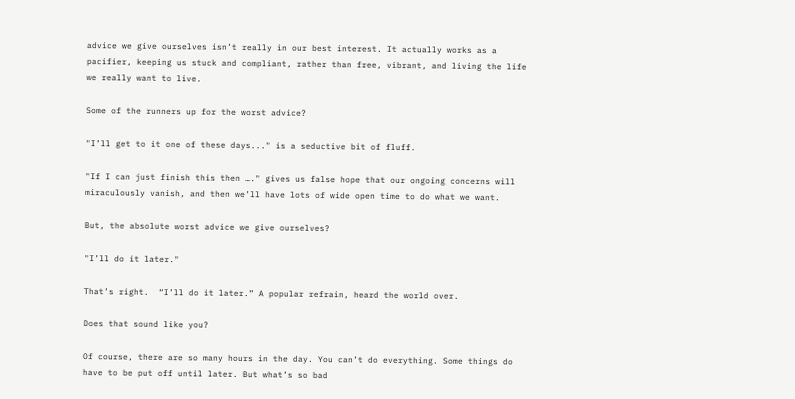advice we give ourselves isn’t really in our best interest. It actually works as a pacifier, keeping us stuck and compliant, rather than free, vibrant, and living the life we really want to live.

Some of the runners up for the worst advice?

"I’ll get to it one of these days..." is a seductive bit of fluff.

"If I can just finish this then …." gives us false hope that our ongoing concerns will miraculously vanish, and then we’ll have lots of wide open time to do what we want.

But, the absolute worst advice we give ourselves?

"I’ll do it later."

That’s right.  “I’ll do it later.” A popular refrain, heard the world over.

Does that sound like you?

Of course, there are so many hours in the day. You can’t do everything. Some things do have to be put off until later. But what’s so bad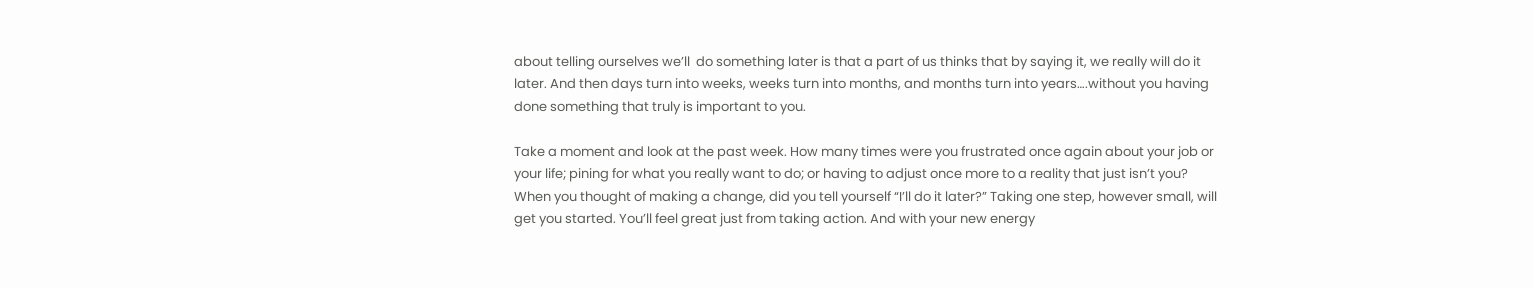about telling ourselves we’ll  do something later is that a part of us thinks that by saying it, we really will do it later. And then days turn into weeks, weeks turn into months, and months turn into years….without you having done something that truly is important to you.

Take a moment and look at the past week. How many times were you frustrated once again about your job or your life; pining for what you really want to do; or having to adjust once more to a reality that just isn’t you? When you thought of making a change, did you tell yourself “I’ll do it later?” Taking one step, however small, will get you started. You’ll feel great just from taking action. And with your new energy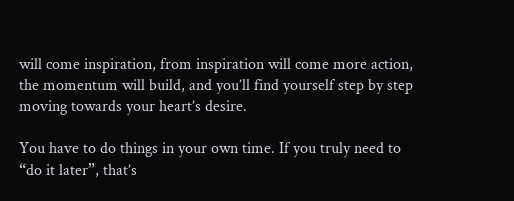will come inspiration, from inspiration will come more action, the momentum will build, and you’ll find yourself step by step moving towards your heart’s desire.

You have to do things in your own time. If you truly need to “do it later”, that’s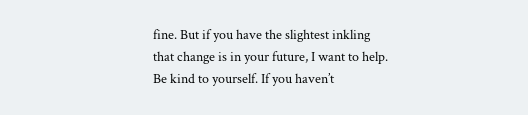fine. But if you have the slightest inkling that change is in your future, I want to help. Be kind to yourself. If you haven’t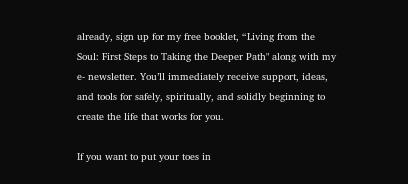already, sign up for my free booklet, “Living from the Soul: First Steps to Taking the Deeper Path" along with my e- newsletter. You’ll immediately receive support, ideas, and tools for safely, spiritually, and solidly beginning to create the life that works for you.

If you want to put your toes in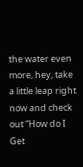the water even more, hey, take a little leap right now and check out “How do I Get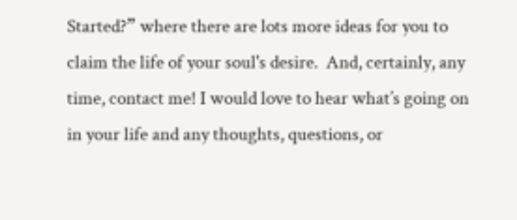Started?” where there are lots more ideas for you to claim the life of your soul's desire.  And, certainly, any time, contact me! I would love to hear what’s going on in your life and any thoughts, questions, or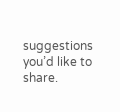suggestions you’d like to share.